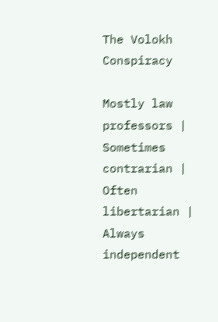The Volokh Conspiracy

Mostly law professors | Sometimes contrarian | Often libertarian | Always independent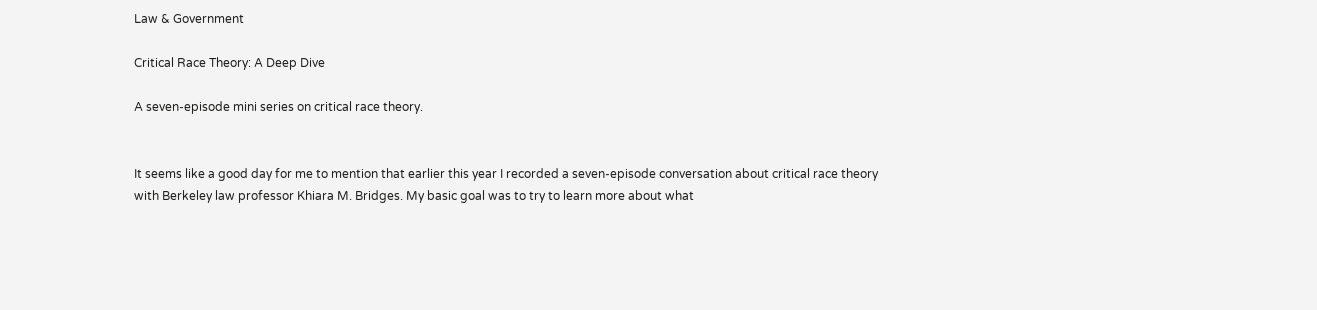Law & Government

Critical Race Theory: A Deep Dive

A seven-episode mini series on critical race theory.


It seems like a good day for me to mention that earlier this year I recorded a seven-episode conversation about critical race theory with Berkeley law professor Khiara M. Bridges. My basic goal was to try to learn more about what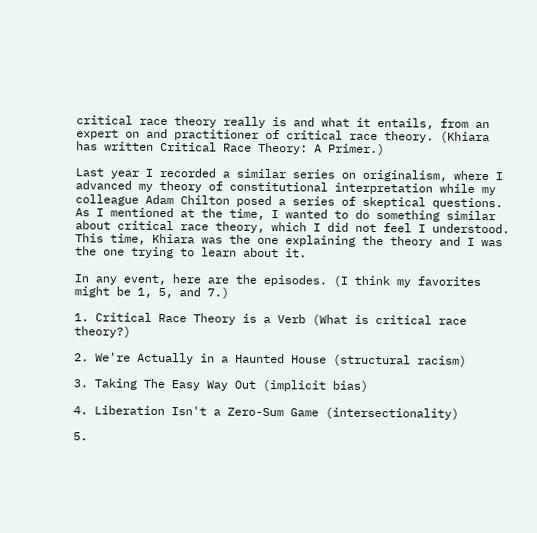critical race theory really is and what it entails, from an expert on and practitioner of critical race theory. (Khiara has written Critical Race Theory: A Primer.)

Last year I recorded a similar series on originalism, where I advanced my theory of constitutional interpretation while my colleague Adam Chilton posed a series of skeptical questions. As I mentioned at the time, I wanted to do something similar about critical race theory, which I did not feel I understood. This time, Khiara was the one explaining the theory and I was the one trying to learn about it.

In any event, here are the episodes. (I think my favorites might be 1, 5, and 7.)

1. Critical Race Theory is a Verb (What is critical race theory?)

2. We're Actually in a Haunted House (structural racism)

3. Taking The Easy Way Out (implicit bias)

4. Liberation Isn't a Zero-Sum Game (intersectionality)

5.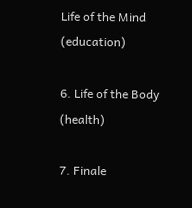Life of the Mind (education)

6. Life of the Body (health)

7. Finale